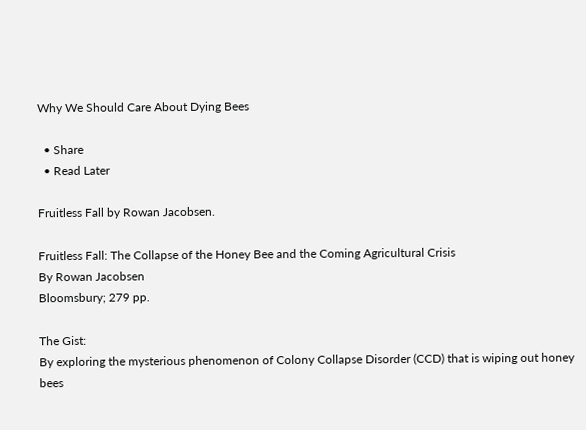Why We Should Care About Dying Bees

  • Share
  • Read Later

Fruitless Fall by Rowan Jacobsen.

Fruitless Fall: The Collapse of the Honey Bee and the Coming Agricultural Crisis
By Rowan Jacobsen
Bloomsbury; 279 pp.

The Gist:
By exploring the mysterious phenomenon of Colony Collapse Disorder (CCD) that is wiping out honey bees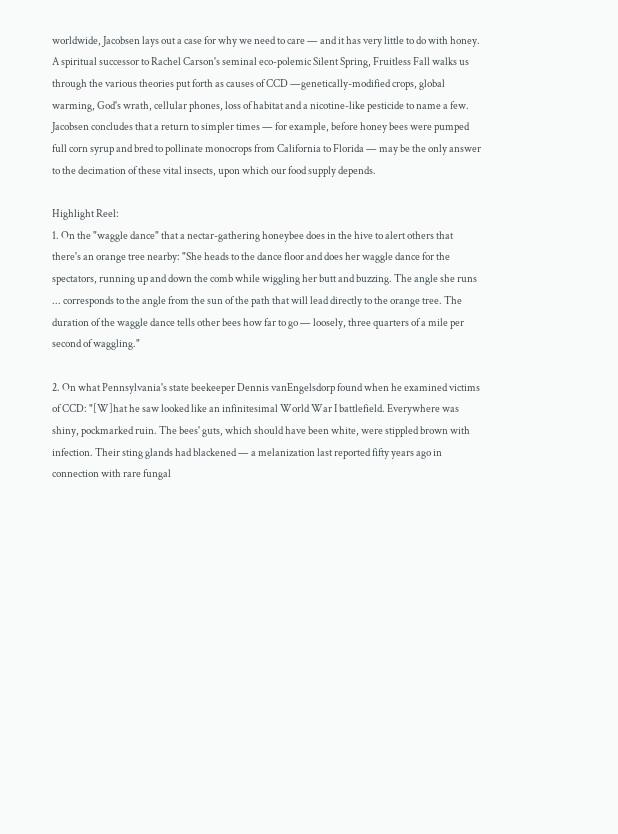worldwide, Jacobsen lays out a case for why we need to care — and it has very little to do with honey. A spiritual successor to Rachel Carson's seminal eco-polemic Silent Spring, Fruitless Fall walks us through the various theories put forth as causes of CCD —genetically-modified crops, global warming, God's wrath, cellular phones, loss of habitat and a nicotine-like pesticide to name a few. Jacobsen concludes that a return to simpler times — for example, before honey bees were pumped full corn syrup and bred to pollinate monocrops from California to Florida — may be the only answer to the decimation of these vital insects, upon which our food supply depends.

Highlight Reel:
1. On the "waggle dance" that a nectar-gathering honeybee does in the hive to alert others that there's an orange tree nearby: "She heads to the dance floor and does her waggle dance for the spectators, running up and down the comb while wiggling her butt and buzzing. The angle she runs ... corresponds to the angle from the sun of the path that will lead directly to the orange tree. The duration of the waggle dance tells other bees how far to go — loosely, three quarters of a mile per second of waggling."

2. On what Pennsylvania's state beekeeper Dennis vanEngelsdorp found when he examined victims of CCD: "[W]hat he saw looked like an infinitesimal World War I battlefield. Everywhere was shiny, pockmarked ruin. The bees' guts, which should have been white, were stippled brown with infection. Their sting glands had blackened — a melanization last reported fifty years ago in connection with rare fungal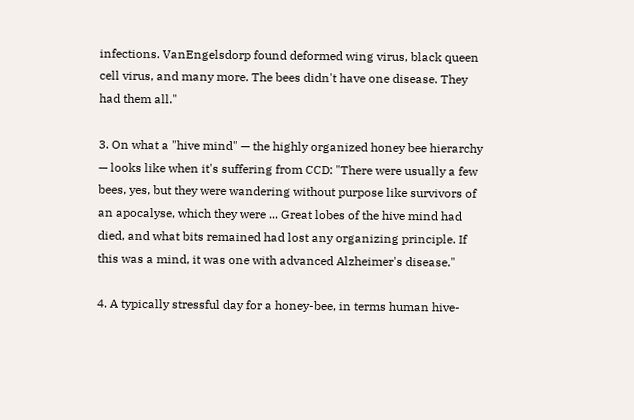infections. VanEngelsdorp found deformed wing virus, black queen cell virus, and many more. The bees didn't have one disease. They had them all."

3. On what a "hive mind" — the highly organized honey bee hierarchy — looks like when it's suffering from CCD: "There were usually a few bees, yes, but they were wandering without purpose like survivors of an apocalyse, which they were ... Great lobes of the hive mind had died, and what bits remained had lost any organizing principle. If this was a mind, it was one with advanced Alzheimer's disease."

4. A typically stressful day for a honey-bee, in terms human hive-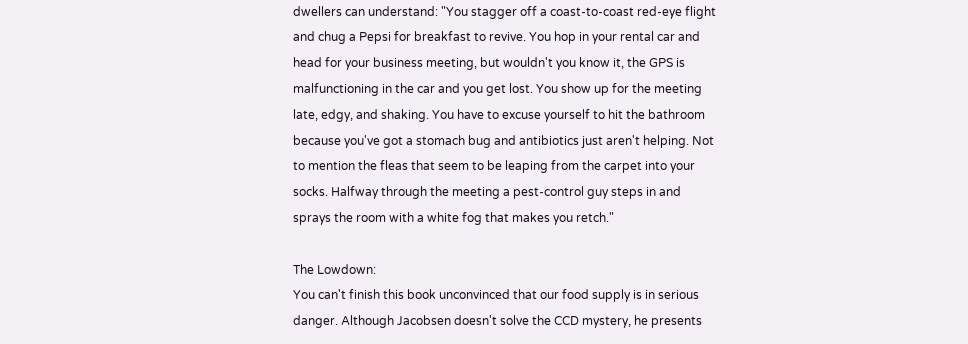dwellers can understand: "You stagger off a coast-to-coast red-eye flight and chug a Pepsi for breakfast to revive. You hop in your rental car and head for your business meeting, but wouldn't you know it, the GPS is malfunctioning in the car and you get lost. You show up for the meeting late, edgy, and shaking. You have to excuse yourself to hit the bathroom because you've got a stomach bug and antibiotics just aren't helping. Not to mention the fleas that seem to be leaping from the carpet into your socks. Halfway through the meeting a pest-control guy steps in and sprays the room with a white fog that makes you retch."

The Lowdown:
You can't finish this book unconvinced that our food supply is in serious danger. Although Jacobsen doesn't solve the CCD mystery, he presents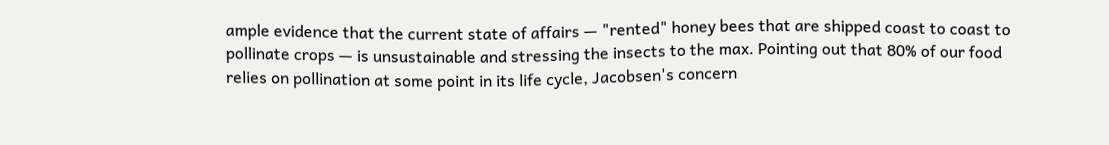ample evidence that the current state of affairs — "rented" honey bees that are shipped coast to coast to pollinate crops — is unsustainable and stressing the insects to the max. Pointing out that 80% of our food relies on pollination at some point in its life cycle, Jacobsen's concern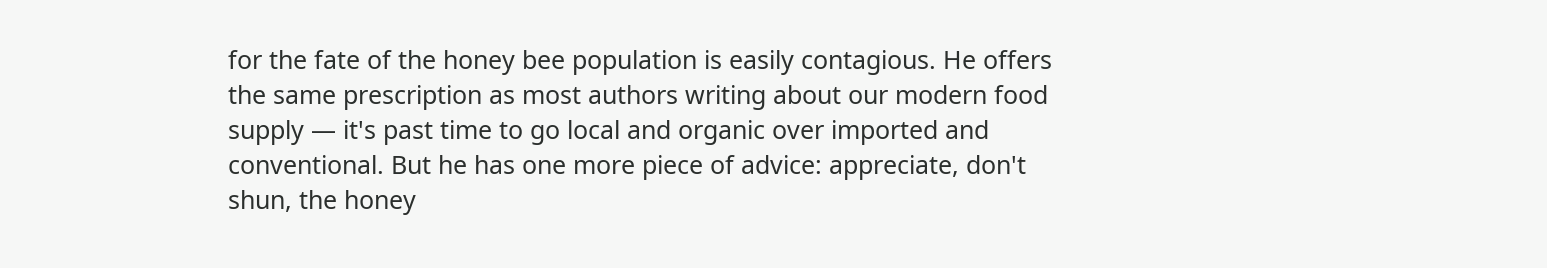for the fate of the honey bee population is easily contagious. He offers the same prescription as most authors writing about our modern food supply — it's past time to go local and organic over imported and conventional. But he has one more piece of advice: appreciate, don't shun, the honey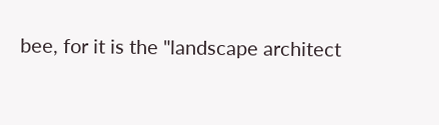bee, for it is the "landscape architect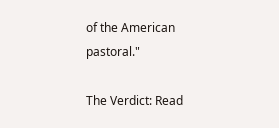of the American pastoral."

The Verdict: Read